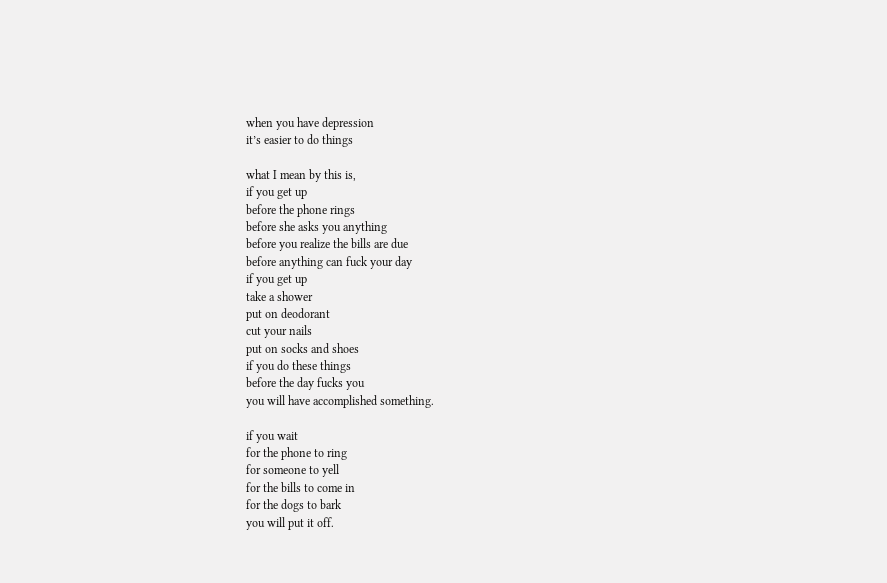when you have depression
it’s easier to do things

what I mean by this is,
if you get up
before the phone rings
before she asks you anything
before you realize the bills are due
before anything can fuck your day
if you get up
take a shower
put on deodorant
cut your nails
put on socks and shoes
if you do these things
before the day fucks you
you will have accomplished something.

if you wait
for the phone to ring
for someone to yell
for the bills to come in
for the dogs to bark
you will put it off.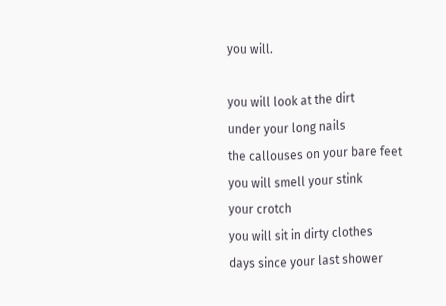you will.

you will look at the dirt
under your long nails
the callouses on your bare feet
you will smell your stink
your crotch
you will sit in dirty clothes
days since your last shower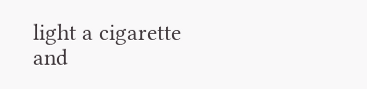light a cigarette and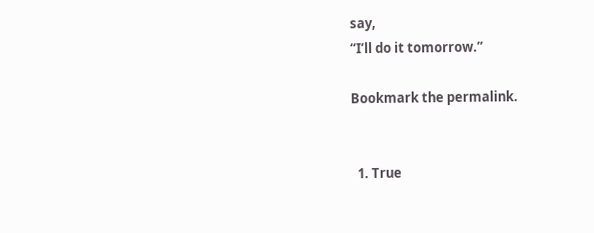say,
“I’ll do it tomorrow.”

Bookmark the permalink.


  1. True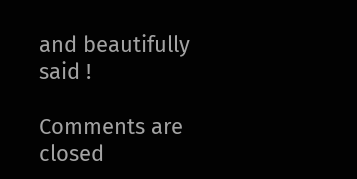and beautifully said !

Comments are closed